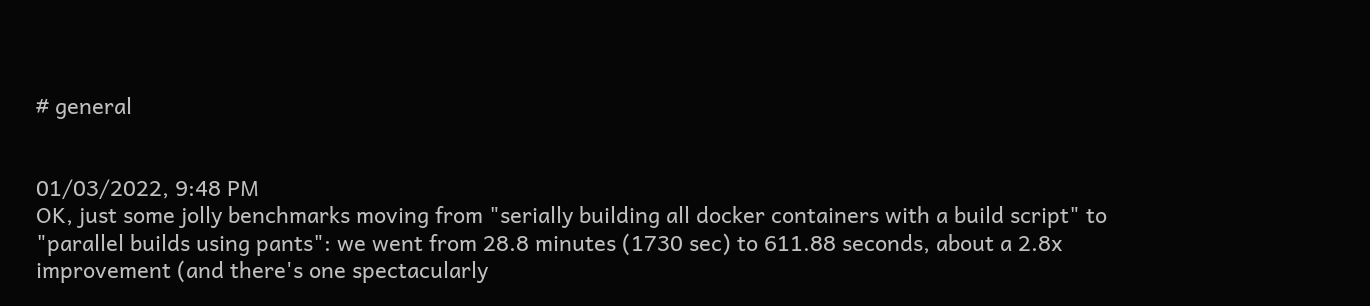# general


01/03/2022, 9:48 PM
OK, just some jolly benchmarks moving from "serially building all docker containers with a build script" to "parallel builds using pants": we went from 28.8 minutes (1730 sec) to 611.88 seconds, about a 2.8x improvement (and there's one spectacularly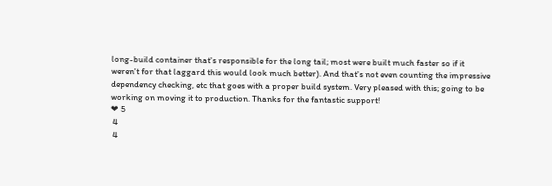long-build container that's responsible for the long tail; most were built much faster so if it weren't for that laggard this would look much better). And that's not even counting the impressive dependency checking, etc that goes with a proper build system. Very pleased with this; going to be working on moving it to production. Thanks for the fantastic support!
❤ 5
 4
 4